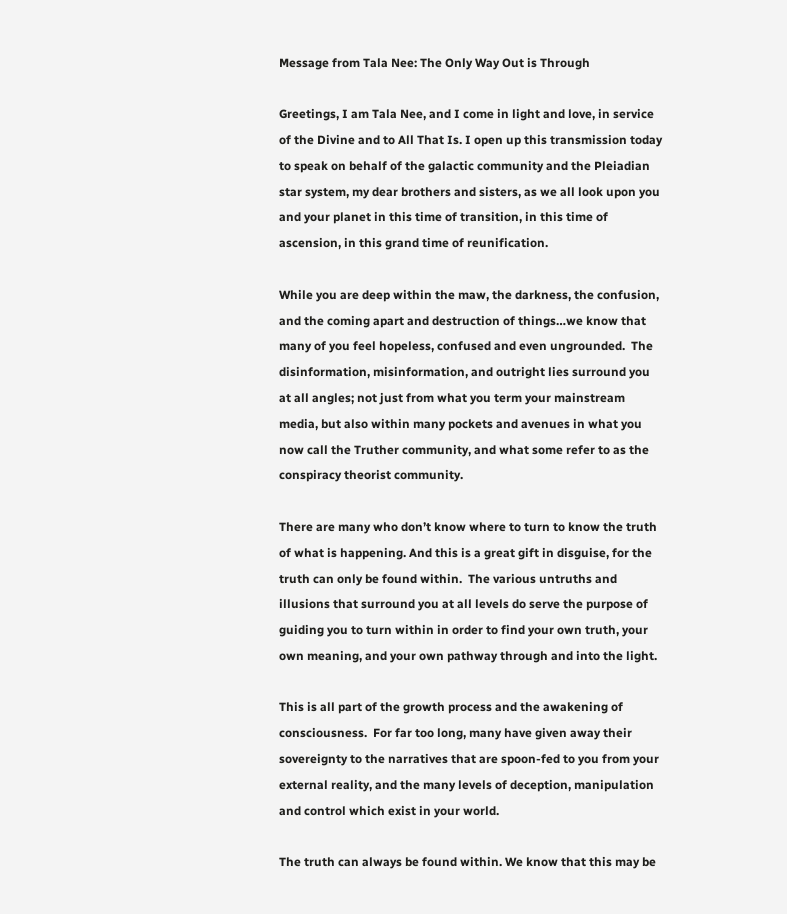Message from Tala Nee: The Only Way Out is Through

Greetings, I am Tala Nee, and I come in light and love, in service of the Divine and to All That Is. I open up this transmission today to speak on behalf of the galactic community and the Pleiadian star system, my dear brothers and sisters, as we all look upon you and your planet in this time of transition, in this time of ascension, in this grand time of reunification.

While you are deep within the maw, the darkness, the confusion, and the coming apart and destruction of things…we know that many of you feel hopeless, confused and even ungrounded.  The disinformation, misinformation, and outright lies surround you at all angles; not just from what you term your mainstream media, but also within many pockets and avenues in what you now call the Truther community, and what some refer to as the conspiracy theorist community.

There are many who don’t know where to turn to know the truth of what is happening. And this is a great gift in disguise, for the truth can only be found within.  The various untruths and illusions that surround you at all levels do serve the purpose of guiding you to turn within in order to find your own truth, your own meaning, and your own pathway through and into the light.

This is all part of the growth process and the awakening of consciousness.  For far too long, many have given away their sovereignty to the narratives that are spoon-fed to you from your external reality, and the many levels of deception, manipulation and control which exist in your world.

The truth can always be found within. We know that this may be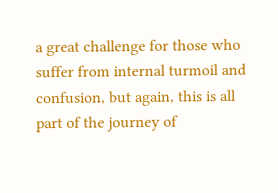a great challenge for those who suffer from internal turmoil and confusion, but again, this is all part of the journey of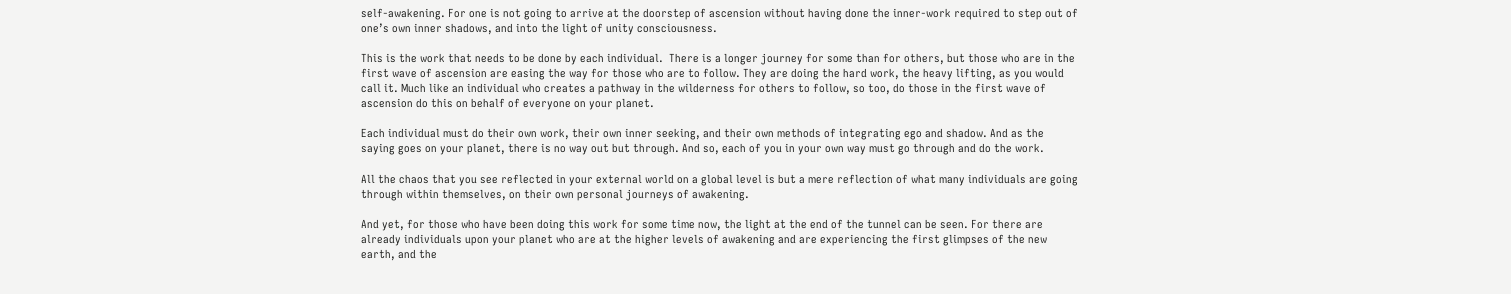self-awakening. For one is not going to arrive at the doorstep of ascension without having done the inner-work required to step out of one’s own inner shadows, and into the light of unity consciousness.

This is the work that needs to be done by each individual.  There is a longer journey for some than for others, but those who are in the first wave of ascension are easing the way for those who are to follow. They are doing the hard work, the heavy lifting, as you would call it. Much like an individual who creates a pathway in the wilderness for others to follow, so too, do those in the first wave of ascension do this on behalf of everyone on your planet.

Each individual must do their own work, their own inner seeking, and their own methods of integrating ego and shadow. And as the saying goes on your planet, there is no way out but through. And so, each of you in your own way must go through and do the work.

All the chaos that you see reflected in your external world on a global level is but a mere reflection of what many individuals are going through within themselves, on their own personal journeys of awakening.

And yet, for those who have been doing this work for some time now, the light at the end of the tunnel can be seen. For there are already individuals upon your planet who are at the higher levels of awakening and are experiencing the first glimpses of the new earth, and the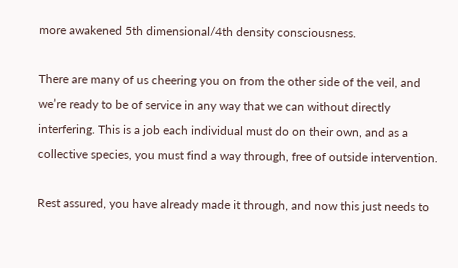more awakened 5th dimensional/4th density consciousness.

There are many of us cheering you on from the other side of the veil, and we’re ready to be of service in any way that we can without directly interfering. This is a job each individual must do on their own, and as a collective species, you must find a way through, free of outside intervention.

Rest assured, you have already made it through, and now this just needs to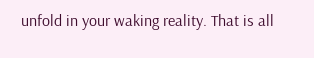unfold in your waking reality. That is all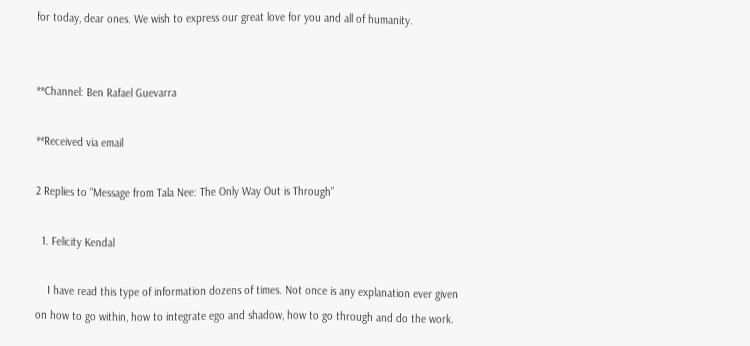for today, dear ones. We wish to express our great love for you and all of humanity.


**Channel: Ben Rafael Guevarra

**Received via email

2 Replies to “Message from Tala Nee: The Only Way Out is Through”

  1. Felicity Kendal

    I have read this type of information dozens of times. Not once is any explanation ever given on how to go within, how to integrate ego and shadow, how to go through and do the work.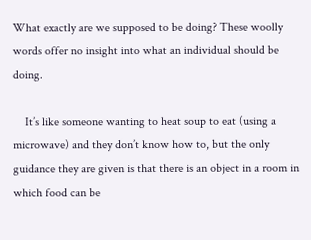What exactly are we supposed to be doing? These woolly words offer no insight into what an individual should be doing.

    It’s like someone wanting to heat soup to eat (using a microwave) and they don’t know how to, but the only guidance they are given is that there is an object in a room in which food can be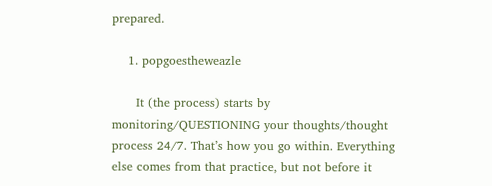prepared.

    1. popgoestheweazle

      It (the process) starts by monitoring/QUESTIONING your thoughts/thought process 24/7. That’s how you go within. Everything else comes from that practice, but not before it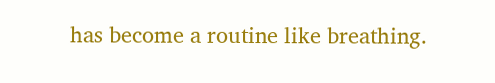has become a routine like breathing.